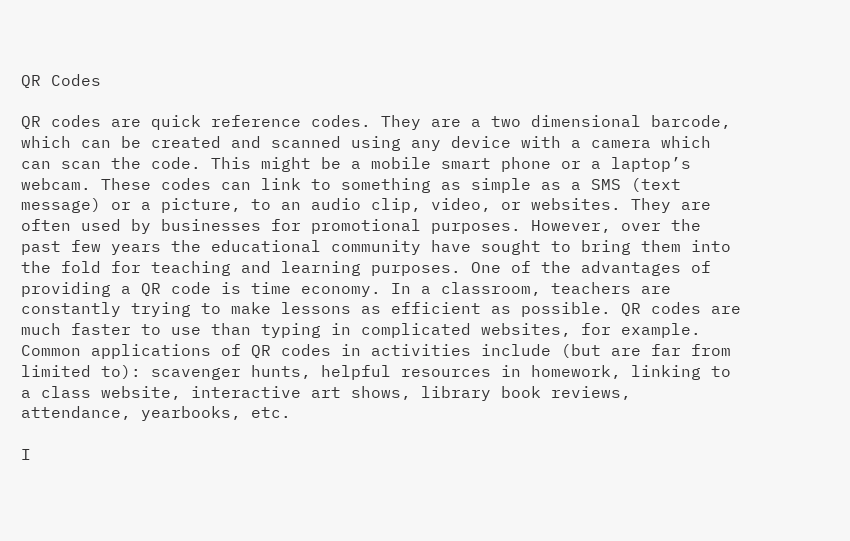QR Codes

QR codes are quick reference codes. They are a two dimensional barcode, which can be created and scanned using any device with a camera which can scan the code. This might be a mobile smart phone or a laptop’s webcam. These codes can link to something as simple as a SMS (text message) or a picture, to an audio clip, video, or websites. They are often used by businesses for promotional purposes. However, over the past few years the educational community have sought to bring them into the fold for teaching and learning purposes. One of the advantages of providing a QR code is time economy. In a classroom, teachers are constantly trying to make lessons as efficient as possible. QR codes are much faster to use than typing in complicated websites, for example. Common applications of QR codes in activities include (but are far from limited to): scavenger hunts, helpful resources in homework, linking to a class website, interactive art shows, library book reviews, attendance, yearbooks, etc.

I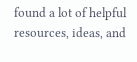found a lot of helpful resources, ideas, and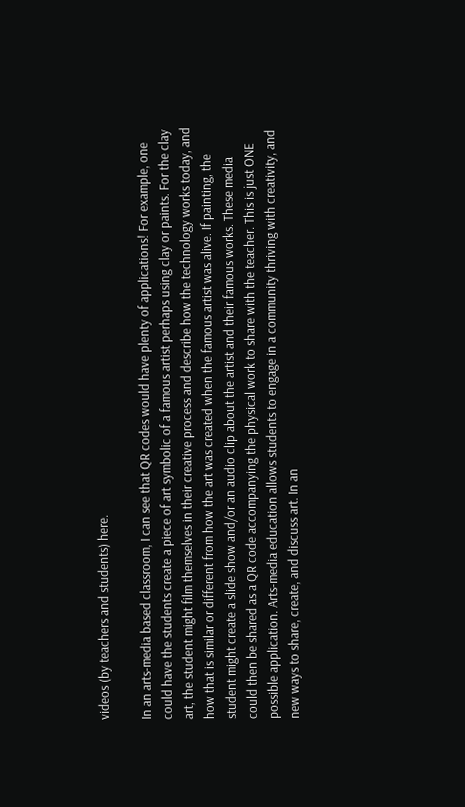videos (by teachers and students) here.

In an arts-media based classroom, I can see that QR codes would have plenty of applications! For example, one could have the students create a piece of art symbolic of a famous artist perhaps using clay or paints. For the clay art, the student might film themselves in their creative process and describe how the technology works today, and how that is similar or different from how the art was created when the famous artist was alive. If painting, the student might create a slide show and/or an audio clip about the artist and their famous works. These media could then be shared as a QR code accompanying the physical work to share with the teacher. This is just ONE possible application. Arts-media education allows students to engage in a community thriving with creativity, and new ways to share, create, and discuss art. In an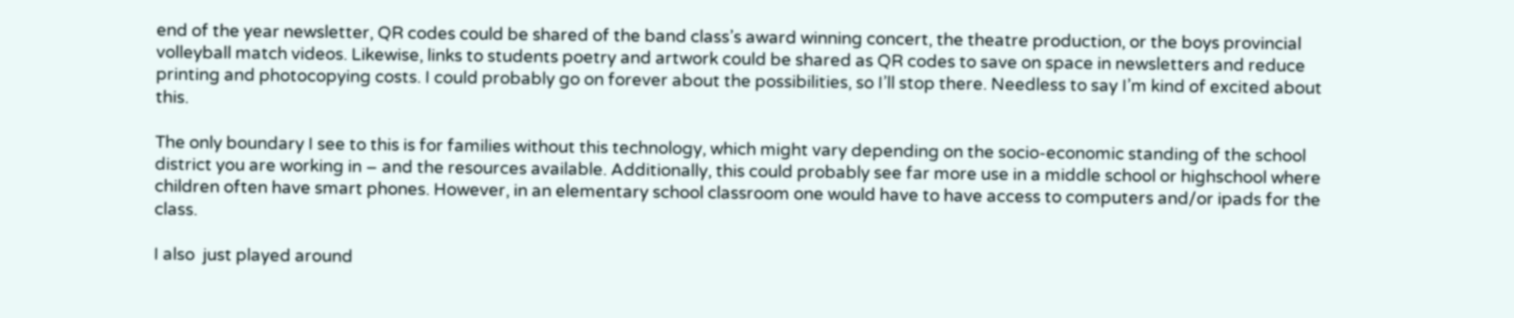end of the year newsletter, QR codes could be shared of the band class’s award winning concert, the theatre production, or the boys provincial volleyball match videos. Likewise, links to students poetry and artwork could be shared as QR codes to save on space in newsletters and reduce printing and photocopying costs. I could probably go on forever about the possibilities, so I’ll stop there. Needless to say I’m kind of excited about this.

The only boundary I see to this is for families without this technology, which might vary depending on the socio-economic standing of the school district you are working in – and the resources available. Additionally, this could probably see far more use in a middle school or highschool where children often have smart phones. However, in an elementary school classroom one would have to have access to computers and/or ipads for the class.

I also  just played around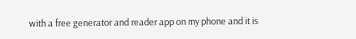with a free generator and reader app on my phone and it is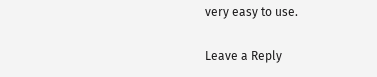very easy to use.

Leave a Reply